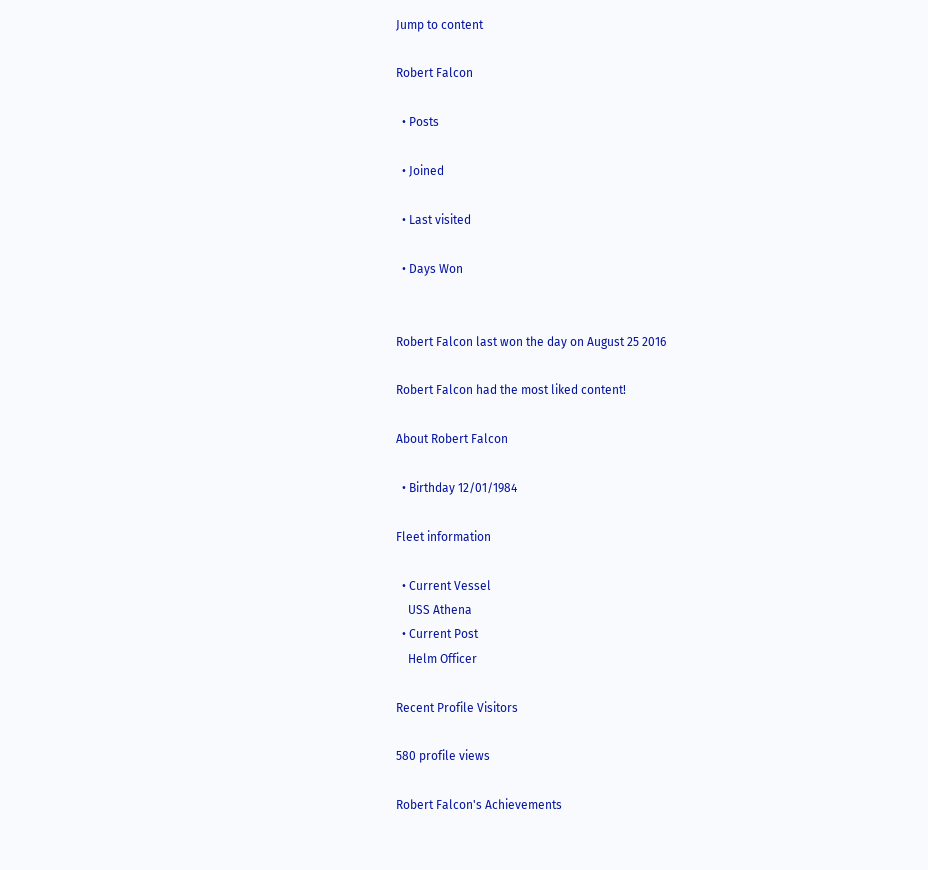Jump to content

Robert Falcon

  • Posts

  • Joined

  • Last visited

  • Days Won


Robert Falcon last won the day on August 25 2016

Robert Falcon had the most liked content!

About Robert Falcon

  • Birthday 12/01/1984

Fleet information

  • Current Vessel
    USS Athena
  • Current Post
    Helm Officer

Recent Profile Visitors

580 profile views

Robert Falcon's Achievements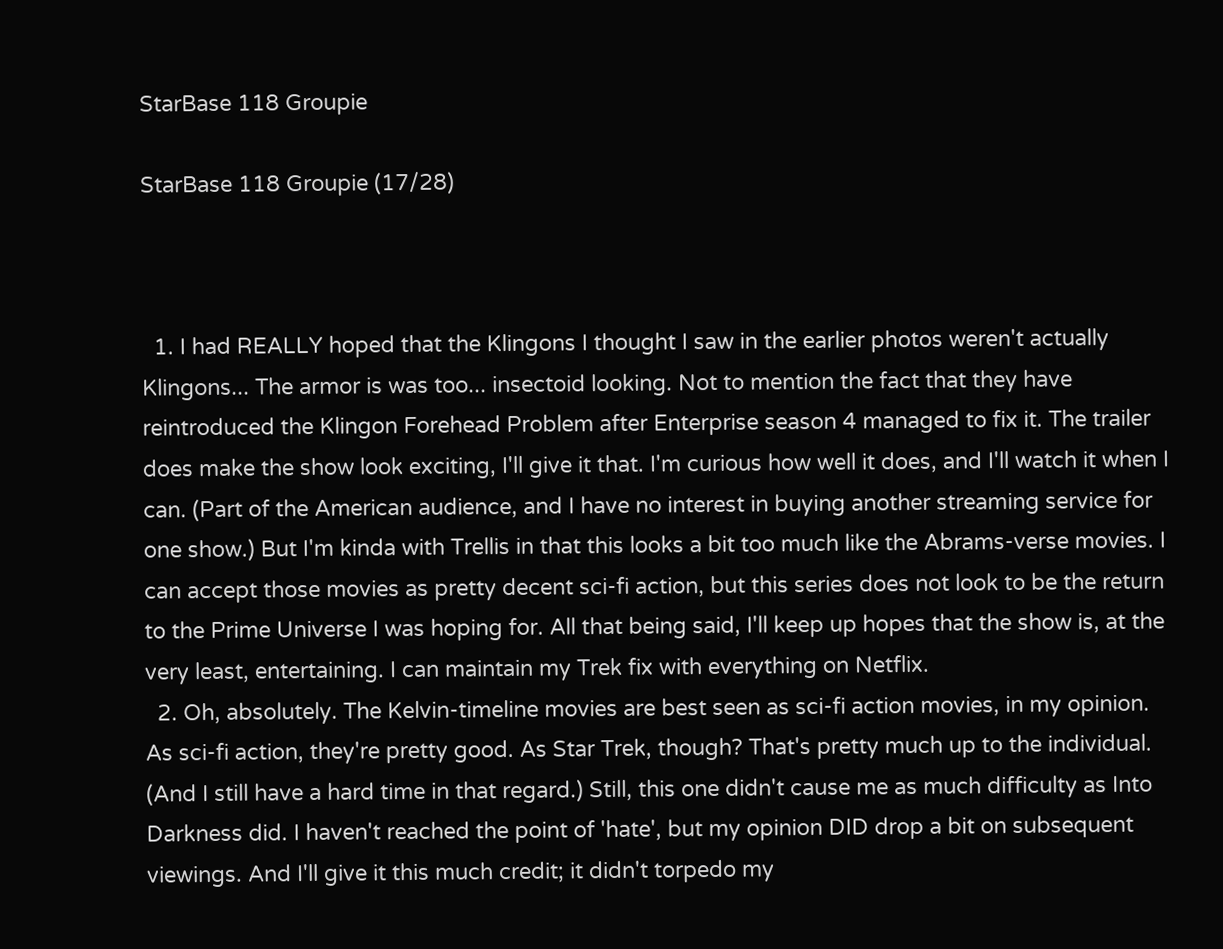StarBase 118 Groupie

StarBase 118 Groupie (17/28)



  1. I had REALLY hoped that the Klingons I thought I saw in the earlier photos weren't actually Klingons... The armor is was too... insectoid looking. Not to mention the fact that they have reintroduced the Klingon Forehead Problem after Enterprise season 4 managed to fix it. The trailer does make the show look exciting, I'll give it that. I'm curious how well it does, and I'll watch it when I can. (Part of the American audience, and I have no interest in buying another streaming service for one show.) But I'm kinda with Trellis in that this looks a bit too much like the Abrams-verse movies. I can accept those movies as pretty decent sci-fi action, but this series does not look to be the return to the Prime Universe I was hoping for. All that being said, I'll keep up hopes that the show is, at the very least, entertaining. I can maintain my Trek fix with everything on Netflix.
  2. Oh, absolutely. The Kelvin-timeline movies are best seen as sci-fi action movies, in my opinion. As sci-fi action, they're pretty good. As Star Trek, though? That's pretty much up to the individual. (And I still have a hard time in that regard.) Still, this one didn't cause me as much difficulty as Into Darkness did. I haven't reached the point of 'hate', but my opinion DID drop a bit on subsequent viewings. And I'll give it this much credit; it didn't torpedo my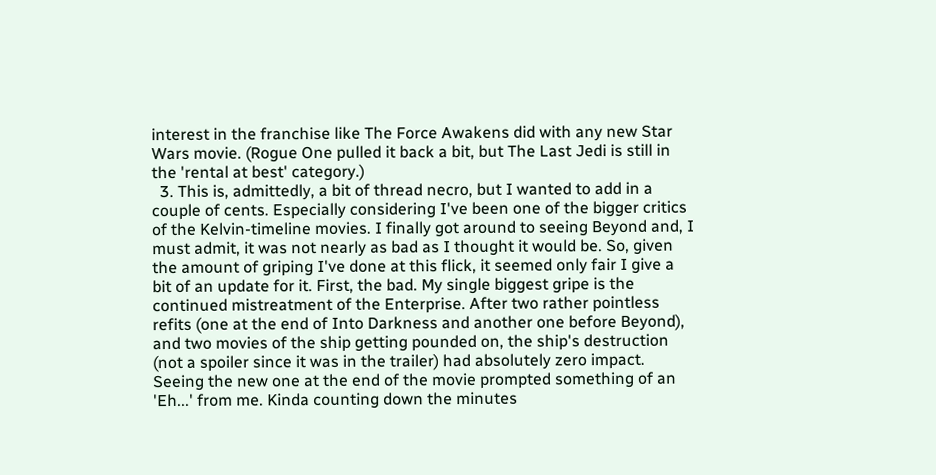interest in the franchise like The Force Awakens did with any new Star Wars movie. (Rogue One pulled it back a bit, but The Last Jedi is still in the 'rental at best' category.)
  3. This is, admittedly, a bit of thread necro, but I wanted to add in a couple of cents. Especially considering I've been one of the bigger critics of the Kelvin-timeline movies. I finally got around to seeing Beyond and, I must admit, it was not nearly as bad as I thought it would be. So, given the amount of griping I've done at this flick, it seemed only fair I give a bit of an update for it. First, the bad. My single biggest gripe is the continued mistreatment of the Enterprise. After two rather pointless refits (one at the end of Into Darkness and another one before Beyond), and two movies of the ship getting pounded on, the ship's destruction (not a spoiler since it was in the trailer) had absolutely zero impact. Seeing the new one at the end of the movie prompted something of an 'Eh...' from me. Kinda counting down the minutes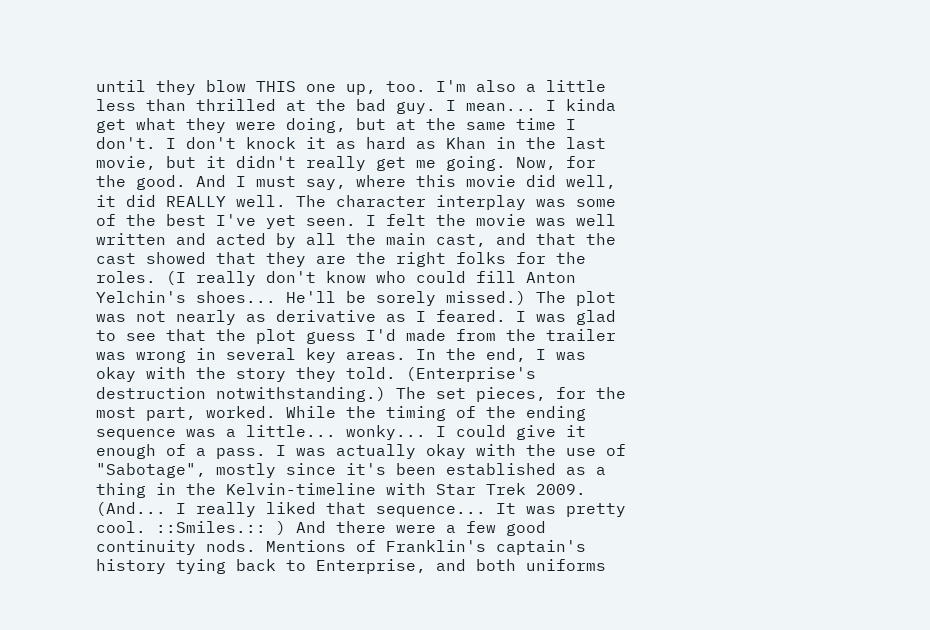until they blow THIS one up, too. I'm also a little less than thrilled at the bad guy. I mean... I kinda get what they were doing, but at the same time I don't. I don't knock it as hard as Khan in the last movie, but it didn't really get me going. Now, for the good. And I must say, where this movie did well, it did REALLY well. The character interplay was some of the best I've yet seen. I felt the movie was well written and acted by all the main cast, and that the cast showed that they are the right folks for the roles. (I really don't know who could fill Anton Yelchin's shoes... He'll be sorely missed.) The plot was not nearly as derivative as I feared. I was glad to see that the plot guess I'd made from the trailer was wrong in several key areas. In the end, I was okay with the story they told. (Enterprise's destruction notwithstanding.) The set pieces, for the most part, worked. While the timing of the ending sequence was a little... wonky... I could give it enough of a pass. I was actually okay with the use of "Sabotage", mostly since it's been established as a thing in the Kelvin-timeline with Star Trek 2009. (And... I really liked that sequence... It was pretty cool. ::Smiles.:: ) And there were a few good continuity nods. Mentions of Franklin's captain's history tying back to Enterprise, and both uniforms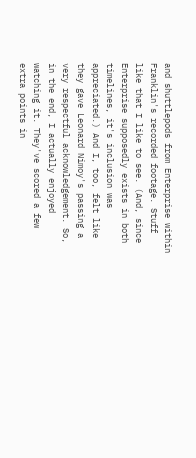and shuttlepods from Enterprise within Franklin's recorded footage. Stuff like that I like to see. (And, since Enterprise supposedly exists in both timelines, it's inclusion was appreciated.) And I, too, felt like they gave Leonard Nimoy's passing a very respectful acknowledgement. So, in the end, I actually enjoyed watching it. They've scored a few extra points in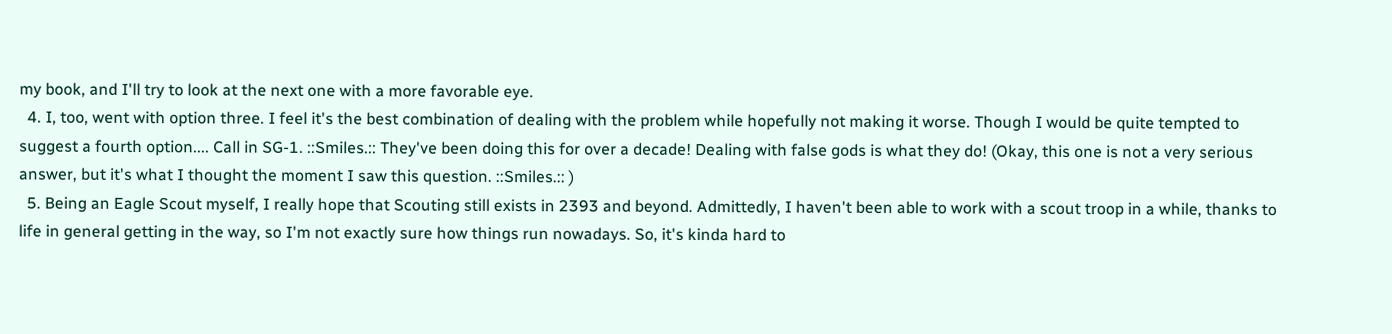my book, and I'll try to look at the next one with a more favorable eye.
  4. I, too, went with option three. I feel it's the best combination of dealing with the problem while hopefully not making it worse. Though I would be quite tempted to suggest a fourth option.... Call in SG-1. ::Smiles.:: They've been doing this for over a decade! Dealing with false gods is what they do! (Okay, this one is not a very serious answer, but it's what I thought the moment I saw this question. ::Smiles.:: )
  5. Being an Eagle Scout myself, I really hope that Scouting still exists in 2393 and beyond. Admittedly, I haven't been able to work with a scout troop in a while, thanks to life in general getting in the way, so I'm not exactly sure how things run nowadays. So, it's kinda hard to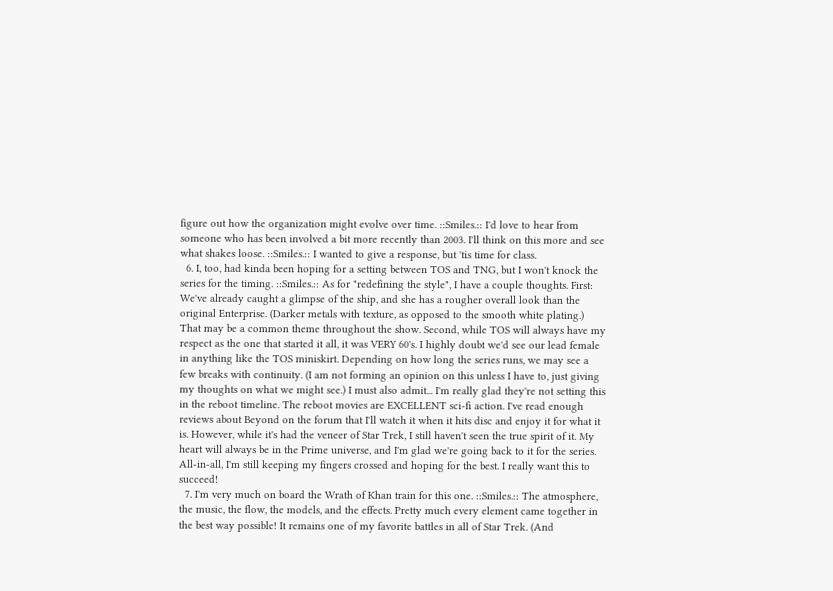figure out how the organization might evolve over time. ::Smiles.:: I'd love to hear from someone who has been involved a bit more recently than 2003. I'll think on this more and see what shakes loose. ::Smiles.:: I wanted to give a response, but 'tis time for class.
  6. I, too, had kinda been hoping for a setting between TOS and TNG, but I won't knock the series for the timing. ::Smiles.:: As for "redefining the style", I have a couple thoughts. First: We've already caught a glimpse of the ship, and she has a rougher overall look than the original Enterprise. (Darker metals with texture, as opposed to the smooth white plating.) That may be a common theme throughout the show. Second, while TOS will always have my respect as the one that started it all, it was VERY 60's. I highly doubt we'd see our lead female in anything like the TOS miniskirt. Depending on how long the series runs, we may see a few breaks with continuity. (I am not forming an opinion on this unless I have to, just giving my thoughts on what we might see.) I must also admit... I'm really glad they're not setting this in the reboot timeline. The reboot movies are EXCELLENT sci-fi action. I've read enough reviews about Beyond on the forum that I'll watch it when it hits disc and enjoy it for what it is. However, while it's had the veneer of Star Trek, I still haven't seen the true spirit of it. My heart will always be in the Prime universe, and I'm glad we're going back to it for the series. All-in-all, I'm still keeping my fingers crossed and hoping for the best. I really want this to succeed!
  7. I'm very much on board the Wrath of Khan train for this one. ::Smiles.:: The atmosphere, the music, the flow, the models, and the effects. Pretty much every element came together in the best way possible! It remains one of my favorite battles in all of Star Trek. (And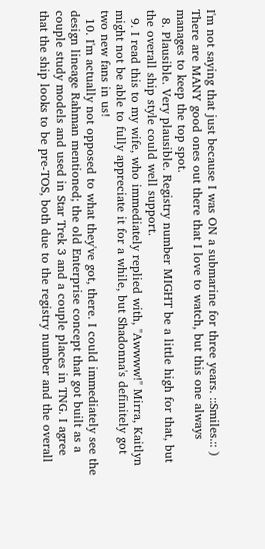I'm not saying that just because I was ON a submarine for three years. ::Smiles.:: ) There are MANY good ones out there that I love to watch, but this one always manages to keep the top spot.
  8. Plausible. Very plausible. Registry number MIGHT be a little high for that, but the overall ship style could well support.
  9. I read this to my wife, who immediately replied with, "Awwww!" Mirra, Kaitlyn might not be able to fully appreciate it for a while, but Shadonna's definitely got two new fans in us!
  10. I'm actually not opposed to what they've got, there. I could immediately see the design lineage Rahman mentioned; the old Enterprise concept that got built as a couple study models and used in Star Trek 3 and a couple places in TNG. I agree that the ship looks to be pre-TOS, both due to the registry number and the overall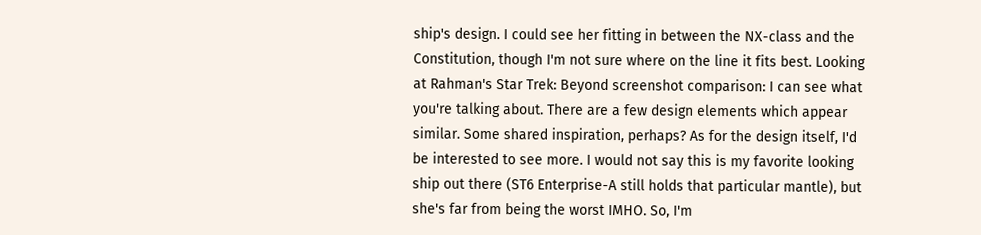ship's design. I could see her fitting in between the NX-class and the Constitution, though I'm not sure where on the line it fits best. Looking at Rahman's Star Trek: Beyond screenshot comparison: I can see what you're talking about. There are a few design elements which appear similar. Some shared inspiration, perhaps? As for the design itself, I'd be interested to see more. I would not say this is my favorite looking ship out there (ST6 Enterprise-A still holds that particular mantle), but she's far from being the worst IMHO. So, I'm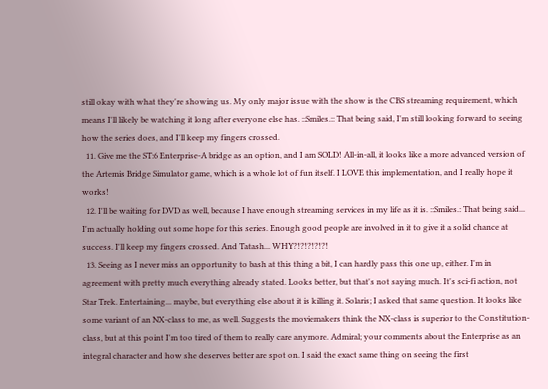still okay with what they're showing us. My only major issue with the show is the CBS streaming requirement, which means I'll likely be watching it long after everyone else has. ::Smiles.:: That being said, I'm still looking forward to seeing how the series does, and I'll keep my fingers crossed.
  11. Give me the ST:6 Enterprise-A bridge as an option, and I am SOLD! All-in-all, it looks like a more advanced version of the Artemis Bridge Simulator game, which is a whole lot of fun itself. I LOVE this implementation, and I really hope it works!
  12. I'll be waiting for DVD as well, because I have enough streaming services in my life as it is. ::Smiles.: That being said... I'm actually holding out some hope for this series. Enough good people are involved in it to give it a solid chance at success. I'll keep my fingers crossed. And Tatash... WHY?!?!?!?!?!
  13. Seeing as I never miss an opportunity to bash at this thing a bit, I can hardly pass this one up, either. I'm in agreement with pretty much everything already stated. Looks better, but that's not saying much. It's sci-fi action, not Star Trek. Entertaining... maybe, but everything else about it is killing it. Solaris; I asked that same question. It looks like some variant of an NX-class to me, as well. Suggests the moviemakers think the NX-class is superior to the Constitution-class, but at this point I'm too tired of them to really care anymore. Admiral; your comments about the Enterprise as an integral character and how she deserves better are spot on. I said the exact same thing on seeing the first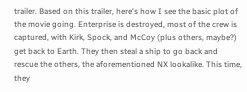trailer. Based on this trailer, here's how I see the basic plot of the movie going. Enterprise is destroyed, most of the crew is captured, with Kirk, Spock, and McCoy (plus others, maybe?) get back to Earth. They then steal a ship to go back and rescue the others, the aforementioned NX lookalike. This time, they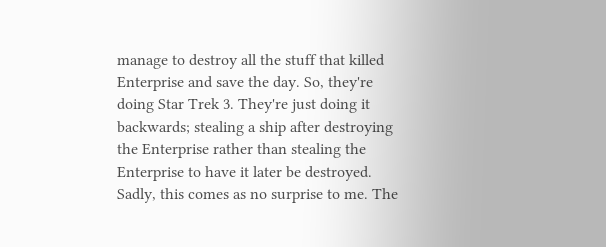manage to destroy all the stuff that killed Enterprise and save the day. So, they're doing Star Trek 3. They're just doing it backwards; stealing a ship after destroying the Enterprise rather than stealing the Enterprise to have it later be destroyed. Sadly, this comes as no surprise to me. The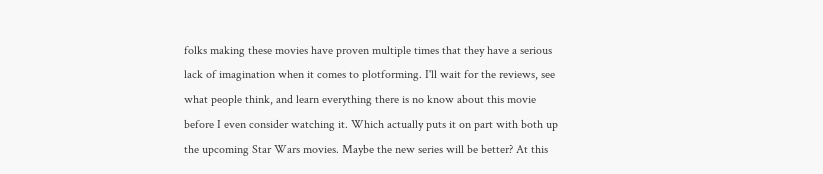folks making these movies have proven multiple times that they have a serious lack of imagination when it comes to plotforming. I'll wait for the reviews, see what people think, and learn everything there is no know about this movie before I even consider watching it. Which actually puts it on part with both up the upcoming Star Wars movies. Maybe the new series will be better? At this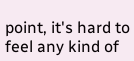point, it's hard to feel any kind of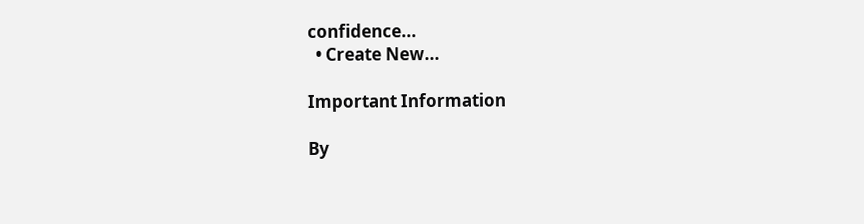confidence...
  • Create New...

Important Information

By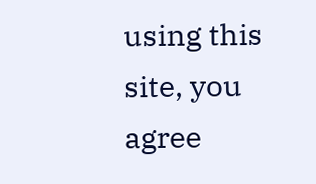using this site, you agree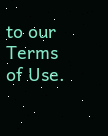to our Terms of Use.